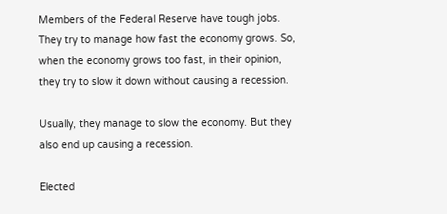Members of the Federal Reserve have tough jobs. They try to manage how fast the economy grows. So, when the economy grows too fast, in their opinion, they try to slow it down without causing a recession.

Usually, they manage to slow the economy. But they also end up causing a recession.

Elected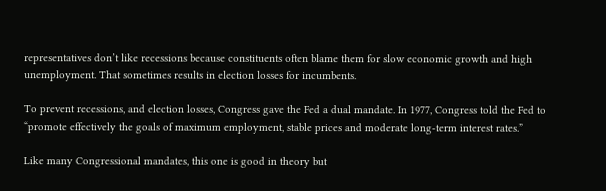representatives don’t like recessions because constituents often blame them for slow economic growth and high unemployment. That sometimes results in election losses for incumbents.

To prevent recessions, and election losses, Congress gave the Fed a dual mandate. In 1977, Congress told the Fed to “promote effectively the goals of maximum employment, stable prices and moderate long-term interest rates.”

Like many Congressional mandates, this one is good in theory but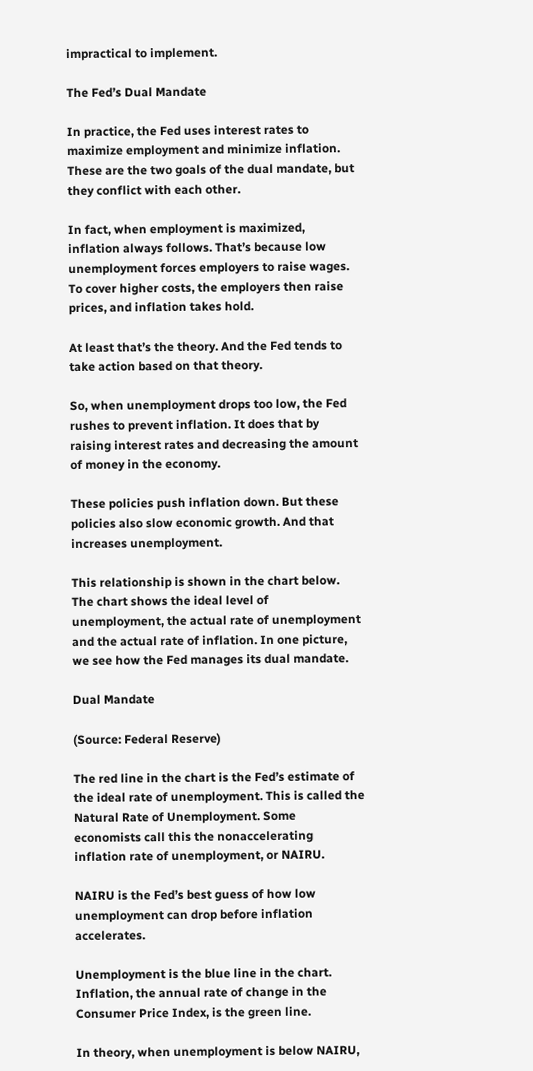impractical to implement.

The Fed’s Dual Mandate

In practice, the Fed uses interest rates to maximize employment and minimize inflation. These are the two goals of the dual mandate, but they conflict with each other.

In fact, when employment is maximized, inflation always follows. That’s because low unemployment forces employers to raise wages. To cover higher costs, the employers then raise prices, and inflation takes hold.

At least that’s the theory. And the Fed tends to take action based on that theory.

So, when unemployment drops too low, the Fed rushes to prevent inflation. It does that by raising interest rates and decreasing the amount of money in the economy.

These policies push inflation down. But these policies also slow economic growth. And that increases unemployment.

This relationship is shown in the chart below. The chart shows the ideal level of unemployment, the actual rate of unemployment and the actual rate of inflation. In one picture, we see how the Fed manages its dual mandate.

Dual Mandate

(Source: Federal Reserve)

The red line in the chart is the Fed’s estimate of the ideal rate of unemployment. This is called the Natural Rate of Unemployment. Some economists call this the nonaccelerating inflation rate of unemployment, or NAIRU.

NAIRU is the Fed’s best guess of how low unemployment can drop before inflation accelerates.

Unemployment is the blue line in the chart. Inflation, the annual rate of change in the Consumer Price Index, is the green line.

In theory, when unemployment is below NAIRU,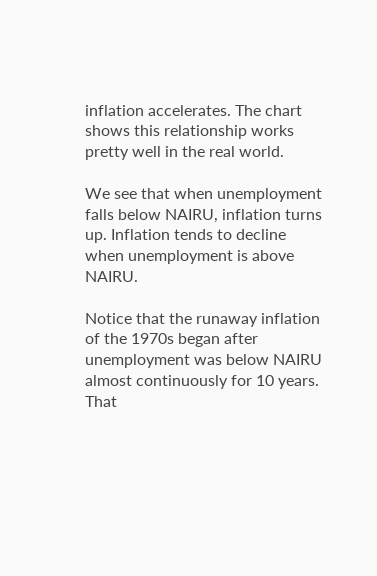inflation accelerates. The chart shows this relationship works pretty well in the real world.

We see that when unemployment falls below NAIRU, inflation turns up. Inflation tends to decline when unemployment is above NAIRU.

Notice that the runaway inflation of the 1970s began after unemployment was below NAIRU almost continuously for 10 years. That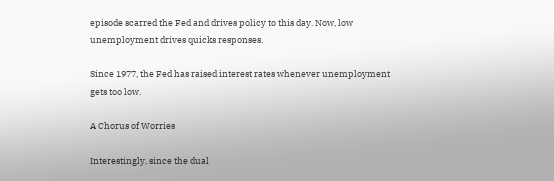episode scarred the Fed and drives policy to this day. Now, low unemployment drives quicks responses.

Since 1977, the Fed has raised interest rates whenever unemployment gets too low.

A Chorus of Worries

Interestingly, since the dual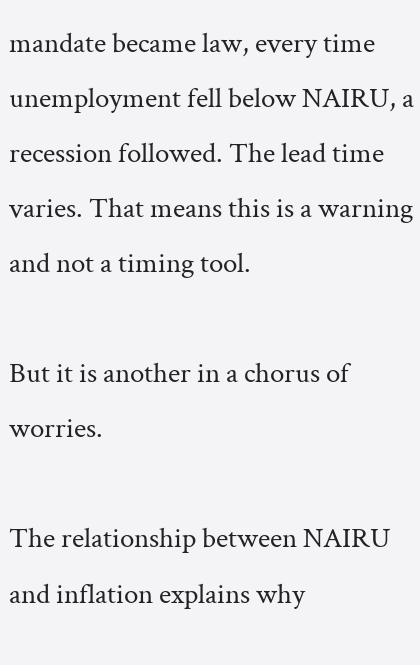mandate became law, every time unemployment fell below NAIRU, a recession followed. The lead time varies. That means this is a warning and not a timing tool.

But it is another in a chorus of worries.

The relationship between NAIRU and inflation explains why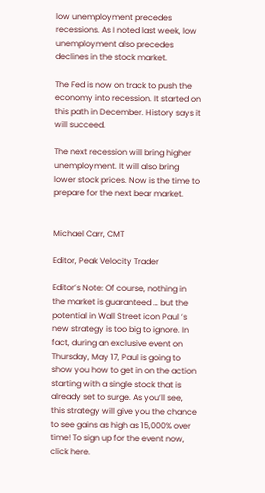low unemployment precedes recessions. As I noted last week, low unemployment also precedes declines in the stock market.

The Fed is now on track to push the economy into recession. It started on this path in December. History says it will succeed.

The next recession will bring higher unemployment. It will also bring lower stock prices. Now is the time to prepare for the next bear market.


Michael Carr, CMT

Editor, Peak Velocity Trader

Editor’s Note: Of course, nothing in the market is guaranteed … but the potential in Wall Street icon Paul ’s new strategy is too big to ignore. In fact, during an exclusive event on Thursday, May 17, Paul is going to show you how to get in on the action starting with a single stock that is already set to surge. As you’ll see, this strategy will give you the chance to see gains as high as 15,000% over time! To sign up for the event now, click here.